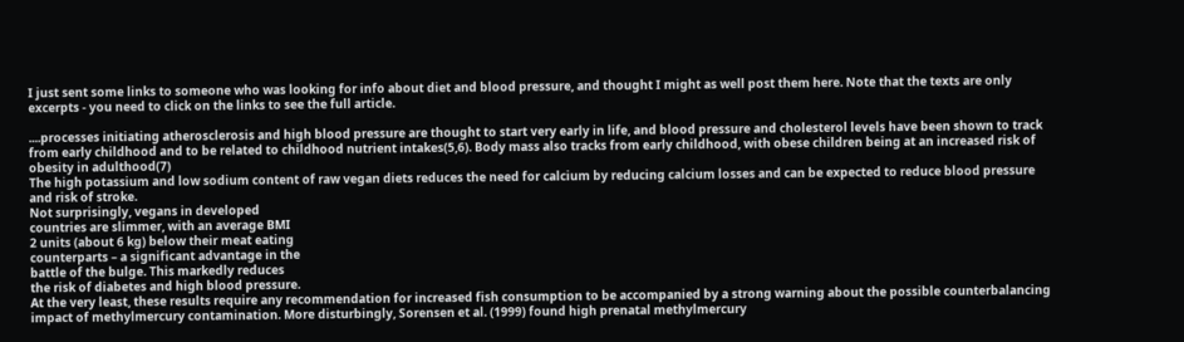I just sent some links to someone who was looking for info about diet and blood pressure, and thought I might as well post them here. Note that the texts are only excerpts - you need to click on the links to see the full article.

....processes initiating atherosclerosis and high blood pressure are thought to start very early in life, and blood pressure and cholesterol levels have been shown to track from early childhood and to be related to childhood nutrient intakes(5,6). Body mass also tracks from early childhood, with obese children being at an increased risk of obesity in adulthood(7)
The high potassium and low sodium content of raw vegan diets reduces the need for calcium by reducing calcium losses and can be expected to reduce blood pressure and risk of stroke.
Not surprisingly, vegans in developed
countries are slimmer, with an average BMI
2 units (about 6 kg) below their meat eating
counterparts – a significant advantage in the
battle of the bulge. This markedly reduces
the risk of diabetes and high blood pressure.
At the very least, these results require any recommendation for increased fish consumption to be accompanied by a strong warning about the possible counterbalancing impact of methylmercury contamination. More disturbingly, Sorensen et al. (1999) found high prenatal methylmercury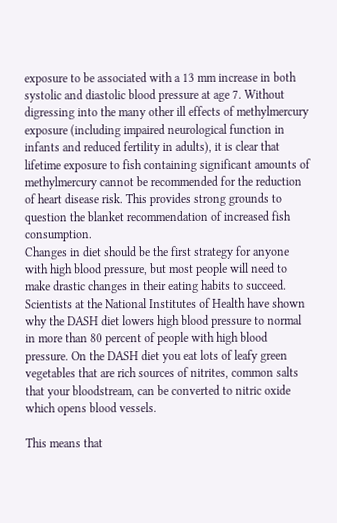exposure to be associated with a 13 mm increase in both systolic and diastolic blood pressure at age 7. Without digressing into the many other ill effects of methylmercury exposure (including impaired neurological function in infants and reduced fertility in adults), it is clear that lifetime exposure to fish containing significant amounts of methylmercury cannot be recommended for the reduction of heart disease risk. This provides strong grounds to question the blanket recommendation of increased fish consumption.
Changes in diet should be the first strategy for anyone with high blood pressure, but most people will need to make drastic changes in their eating habits to succeed. Scientists at the National Institutes of Health have shown why the DASH diet lowers high blood pressure to normal in more than 80 percent of people with high blood pressure. On the DASH diet you eat lots of leafy green vegetables that are rich sources of nitrites, common salts that your bloodstream, can be converted to nitric oxide which opens blood vessels.

This means that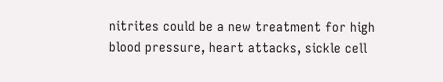nitrites could be a new treatment for high blood pressure, heart attacks, sickle cell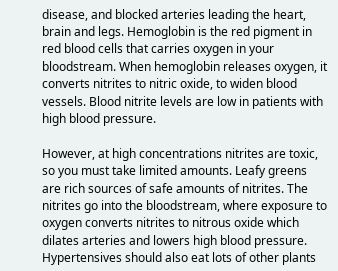disease, and blocked arteries leading the heart, brain and legs. Hemoglobin is the red pigment in red blood cells that carries oxygen in your bloodstream. When hemoglobin releases oxygen, it converts nitrites to nitric oxide, to widen blood vessels. Blood nitrite levels are low in patients with high blood pressure.

However, at high concentrations nitrites are toxic, so you must take limited amounts. Leafy greens are rich sources of safe amounts of nitrites. The nitrites go into the bloodstream, where exposure to oxygen converts nitrites to nitrous oxide which dilates arteries and lowers high blood pressure. Hypertensives should also eat lots of other plants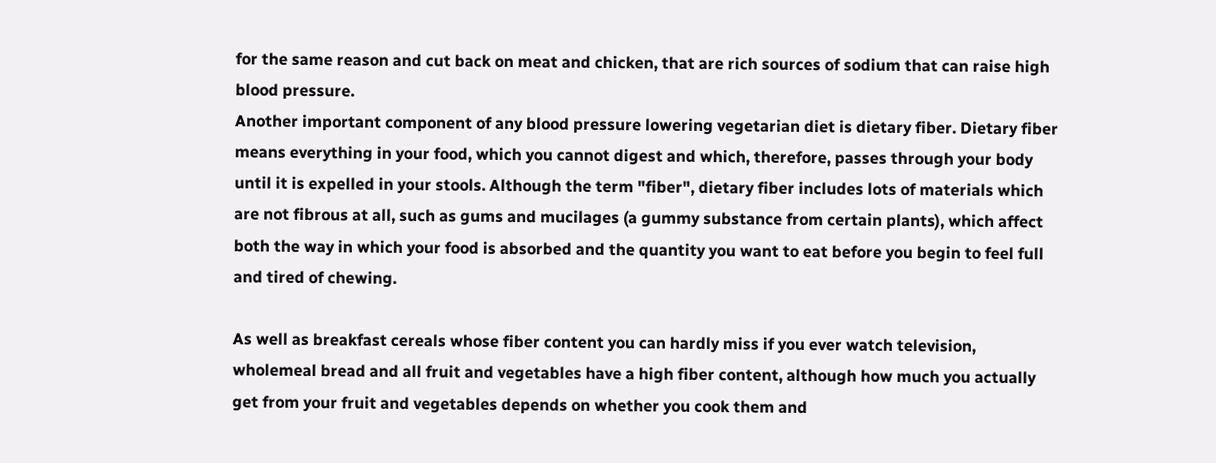for the same reason and cut back on meat and chicken, that are rich sources of sodium that can raise high blood pressure.
Another important component of any blood pressure lowering vegetarian diet is dietary fiber. Dietary fiber means everything in your food, which you cannot digest and which, therefore, passes through your body until it is expelled in your stools. Although the term "fiber", dietary fiber includes lots of materials which are not fibrous at all, such as gums and mucilages (a gummy substance from certain plants), which affect both the way in which your food is absorbed and the quantity you want to eat before you begin to feel full and tired of chewing.

As well as breakfast cereals whose fiber content you can hardly miss if you ever watch television, wholemeal bread and all fruit and vegetables have a high fiber content, although how much you actually get from your fruit and vegetables depends on whether you cook them and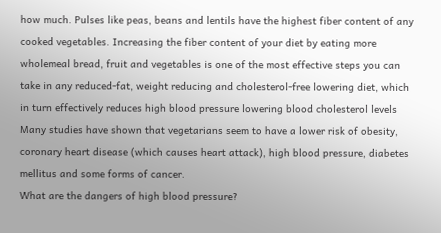how much. Pulses like peas, beans and lentils have the highest fiber content of any cooked vegetables. Increasing the fiber content of your diet by eating more wholemeal bread, fruit and vegetables is one of the most effective steps you can take in any reduced-fat, weight reducing and cholesterol-free lowering diet, which in turn effectively reduces high blood pressure lowering blood cholesterol levels
Many studies have shown that vegetarians seem to have a lower risk of obesity, coronary heart disease (which causes heart attack), high blood pressure, diabetes mellitus and some forms of cancer.
What are the dangers of high blood pressure?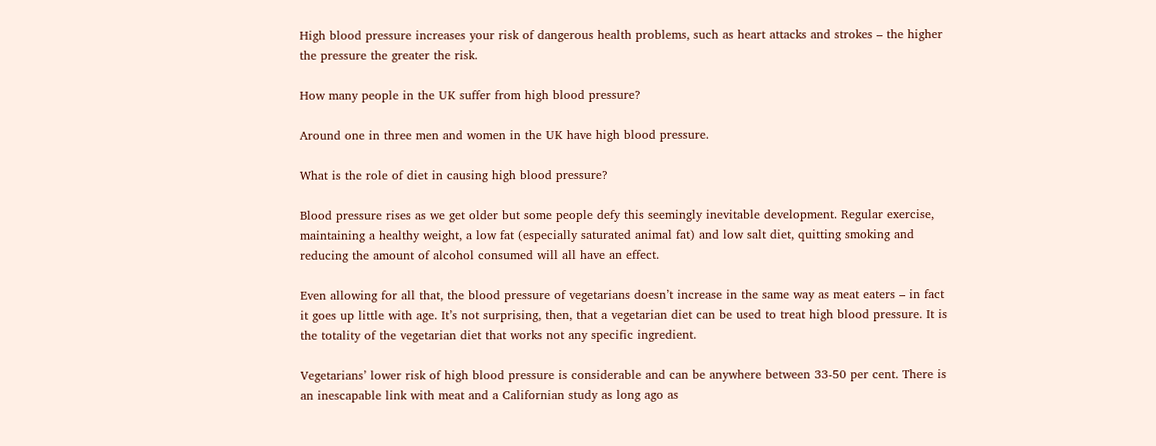High blood pressure increases your risk of dangerous health problems, such as heart attacks and strokes – the higher the pressure the greater the risk.

How many people in the UK suffer from high blood pressure?

Around one in three men and women in the UK have high blood pressure.

What is the role of diet in causing high blood pressure?

Blood pressure rises as we get older but some people defy this seemingly inevitable development. Regular exercise, maintaining a healthy weight, a low fat (especially saturated animal fat) and low salt diet, quitting smoking and reducing the amount of alcohol consumed will all have an effect.

Even allowing for all that, the blood pressure of vegetarians doesn’t increase in the same way as meat eaters – in fact it goes up little with age. It’s not surprising, then, that a vegetarian diet can be used to treat high blood pressure. It is the totality of the vegetarian diet that works not any specific ingredient.

Vegetarians’ lower risk of high blood pressure is considerable and can be anywhere between 33-50 per cent. There is an inescapable link with meat and a Californian study as long ago as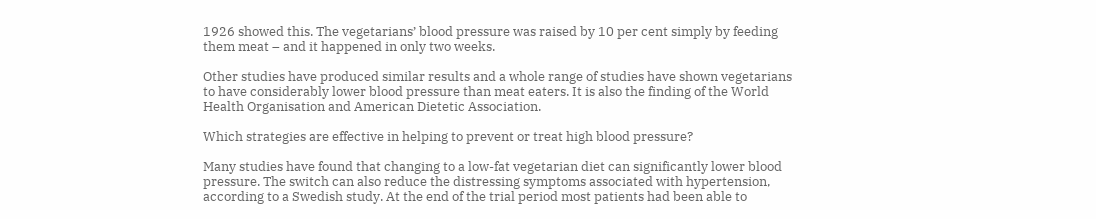1926 showed this. The vegetarians’ blood pressure was raised by 10 per cent simply by feeding them meat – and it happened in only two weeks.

Other studies have produced similar results and a whole range of studies have shown vegetarians to have considerably lower blood pressure than meat eaters. It is also the finding of the World Health Organisation and American Dietetic Association.

Which strategies are effective in helping to prevent or treat high blood pressure?

Many studies have found that changing to a low-fat vegetarian diet can significantly lower blood pressure. The switch can also reduce the distressing symptoms associated with hypertension, according to a Swedish study. At the end of the trial period most patients had been able to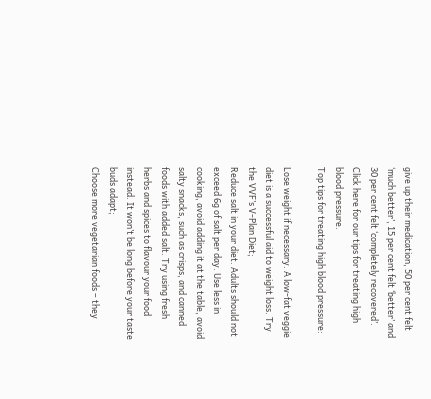give up their medication, 50 per cent felt ‘much better’, 15 per cent felt ‘better’ and 30 per cent felt ‘completely recovered’.
Click here for our tips for treating high blood pressure.
Top tips for treating high blood pressure:

Lose weight if necessary. A low-fat veggie diet is a successful aid to weight loss. Try the VVF’s V-Plan Diet;
Reduce salt in your diet. Adults should not exceed 6g of salt per day. Use less in cooking, avoid adding it at the table, avoid salty snacks, such as crisps, and canned foods with added salt. Try using fresh herbs and spices to flavour your food instead. It won’t be long before your taste buds adapt;
Choose more vegetarian foods – they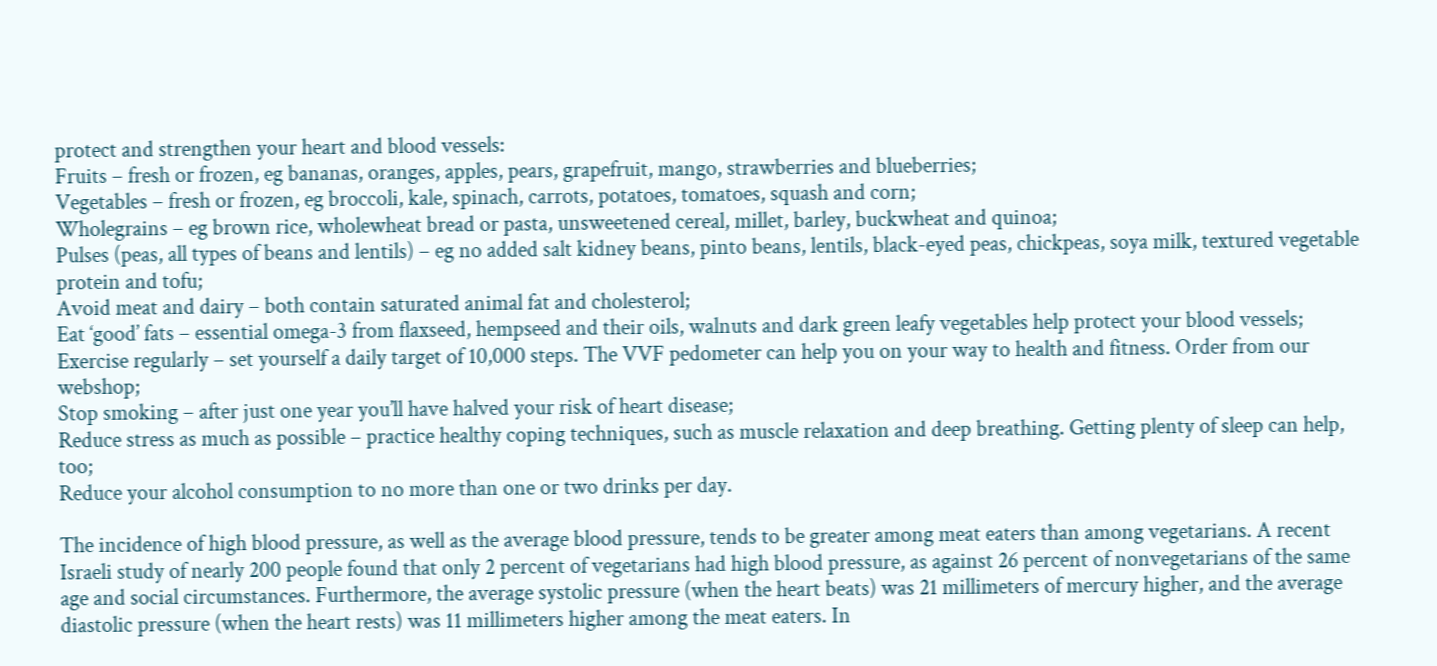protect and strengthen your heart and blood vessels:
Fruits – fresh or frozen, eg bananas, oranges, apples, pears, grapefruit, mango, strawberries and blueberries;
Vegetables – fresh or frozen, eg broccoli, kale, spinach, carrots, potatoes, tomatoes, squash and corn;
Wholegrains – eg brown rice, wholewheat bread or pasta, unsweetened cereal, millet, barley, buckwheat and quinoa;
Pulses (peas, all types of beans and lentils) – eg no added salt kidney beans, pinto beans, lentils, black-eyed peas, chickpeas, soya milk, textured vegetable protein and tofu;
Avoid meat and dairy – both contain saturated animal fat and cholesterol;
Eat ‘good’ fats – essential omega-3 from flaxseed, hempseed and their oils, walnuts and dark green leafy vegetables help protect your blood vessels;
Exercise regularly – set yourself a daily target of 10,000 steps. The VVF pedometer can help you on your way to health and fitness. Order from our webshop;
Stop smoking – after just one year you’ll have halved your risk of heart disease;
Reduce stress as much as possible – practice healthy coping techniques, such as muscle relaxation and deep breathing. Getting plenty of sleep can help, too;
Reduce your alcohol consumption to no more than one or two drinks per day.

The incidence of high blood pressure, as well as the average blood pressure, tends to be greater among meat eaters than among vegetarians. A recent Israeli study of nearly 200 people found that only 2 percent of vegetarians had high blood pressure, as against 26 percent of nonvegetarians of the same age and social circumstances. Furthermore, the average systolic pressure (when the heart beats) was 21 millimeters of mercury higher, and the average diastolic pressure (when the heart rests) was 11 millimeters higher among the meat eaters. In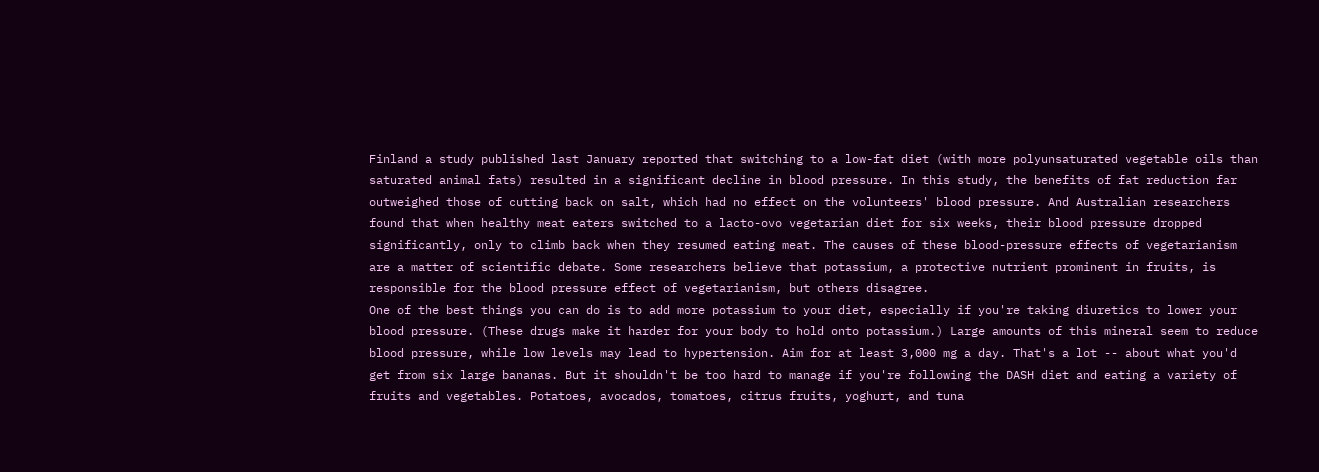Finland a study published last January reported that switching to a low-fat diet (with more polyunsaturated vegetable oils than saturated animal fats) resulted in a significant decline in blood pressure. In this study, the benefits of fat reduction far outweighed those of cutting back on salt, which had no effect on the volunteers' blood pressure. And Australian researchers found that when healthy meat eaters switched to a lacto-ovo vegetarian diet for six weeks, their blood pressure dropped significantly, only to climb back when they resumed eating meat. The causes of these blood-pressure effects of vegetarianism are a matter of scientific debate. Some researchers believe that potassium, a protective nutrient prominent in fruits, is responsible for the blood pressure effect of vegetarianism, but others disagree.
One of the best things you can do is to add more potassium to your diet, especially if you're taking diuretics to lower your blood pressure. (These drugs make it harder for your body to hold onto potassium.) Large amounts of this mineral seem to reduce blood pressure, while low levels may lead to hypertension. Aim for at least 3,000 mg a day. That's a lot -- about what you'd get from six large bananas. But it shouldn't be too hard to manage if you're following the DASH diet and eating a variety of fruits and vegetables. Potatoes, avocados, tomatoes, citrus fruits, yoghurt, and tuna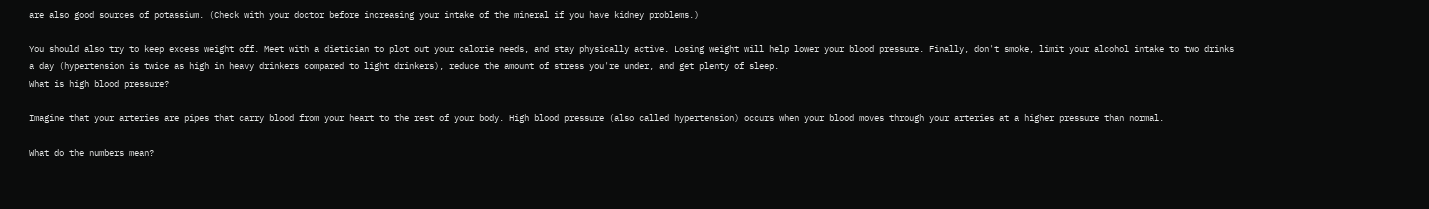are also good sources of potassium. (Check with your doctor before increasing your intake of the mineral if you have kidney problems.)

You should also try to keep excess weight off. Meet with a dietician to plot out your calorie needs, and stay physically active. Losing weight will help lower your blood pressure. Finally, don't smoke, limit your alcohol intake to two drinks a day (hypertension is twice as high in heavy drinkers compared to light drinkers), reduce the amount of stress you're under, and get plenty of sleep.
What is high blood pressure?

Imagine that your arteries are pipes that carry blood from your heart to the rest of your body. High blood pressure (also called hypertension) occurs when your blood moves through your arteries at a higher pressure than normal.

What do the numbers mean?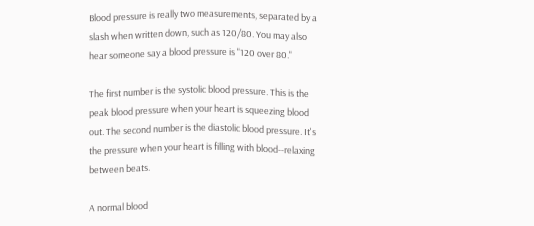Blood pressure is really two measurements, separated by a slash when written down, such as 120/80. You may also hear someone say a blood pressure is "120 over 80."

The first number is the systolic blood pressure. This is the peak blood pressure when your heart is squeezing blood out. The second number is the diastolic blood pressure. It's the pressure when your heart is filling with blood--relaxing between beats.

A normal blood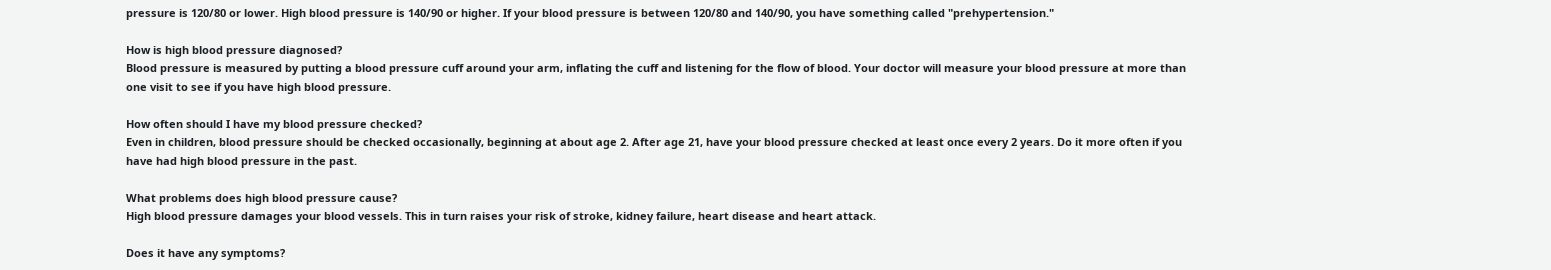pressure is 120/80 or lower. High blood pressure is 140/90 or higher. If your blood pressure is between 120/80 and 140/90, you have something called "prehypertension."

How is high blood pressure diagnosed?
Blood pressure is measured by putting a blood pressure cuff around your arm, inflating the cuff and listening for the flow of blood. Your doctor will measure your blood pressure at more than one visit to see if you have high blood pressure.

How often should I have my blood pressure checked?
Even in children, blood pressure should be checked occasionally, beginning at about age 2. After age 21, have your blood pressure checked at least once every 2 years. Do it more often if you have had high blood pressure in the past.

What problems does high blood pressure cause?
High blood pressure damages your blood vessels. This in turn raises your risk of stroke, kidney failure, heart disease and heart attack.

Does it have any symptoms?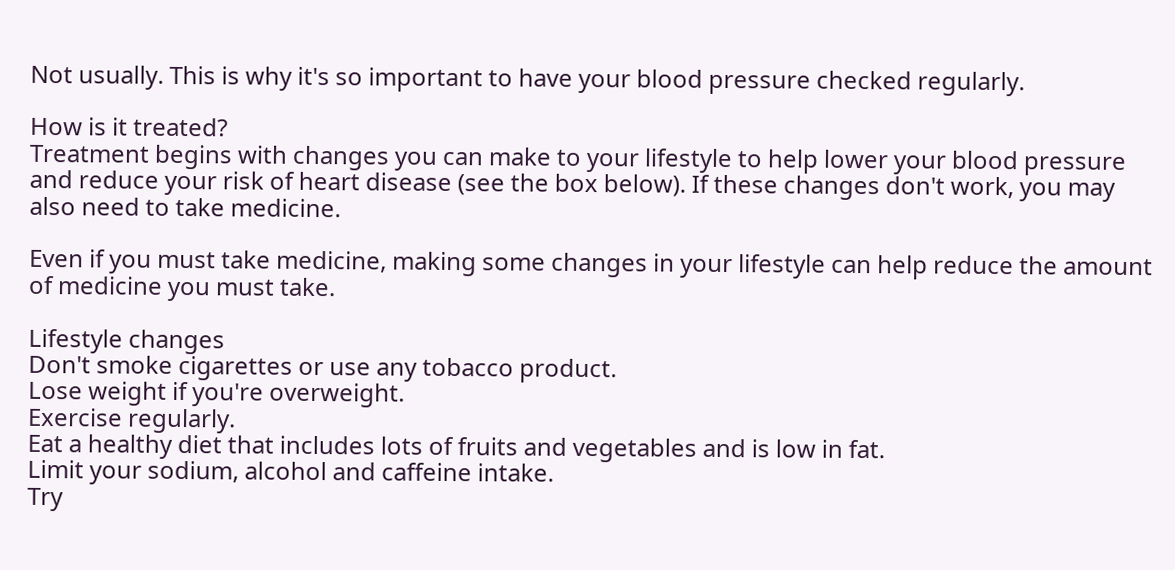Not usually. This is why it's so important to have your blood pressure checked regularly.

How is it treated?
Treatment begins with changes you can make to your lifestyle to help lower your blood pressure and reduce your risk of heart disease (see the box below). If these changes don't work, you may also need to take medicine.

Even if you must take medicine, making some changes in your lifestyle can help reduce the amount of medicine you must take.

Lifestyle changes
Don't smoke cigarettes or use any tobacco product.
Lose weight if you're overweight.
Exercise regularly.
Eat a healthy diet that includes lots of fruits and vegetables and is low in fat.
Limit your sodium, alcohol and caffeine intake.
Try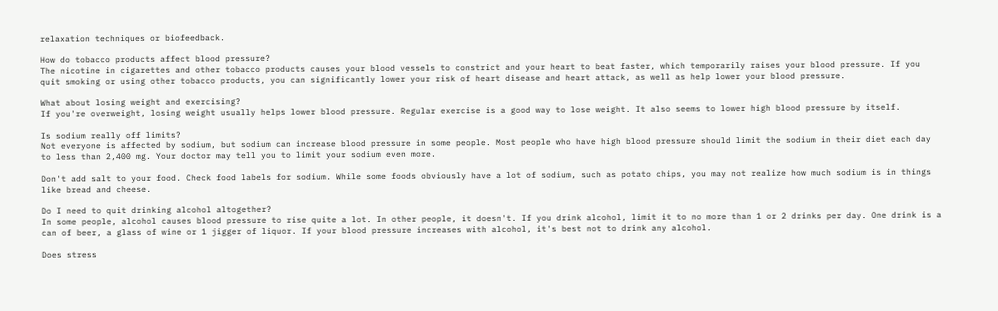relaxation techniques or biofeedback.

How do tobacco products affect blood pressure?
The nicotine in cigarettes and other tobacco products causes your blood vessels to constrict and your heart to beat faster, which temporarily raises your blood pressure. If you quit smoking or using other tobacco products, you can significantly lower your risk of heart disease and heart attack, as well as help lower your blood pressure.

What about losing weight and exercising?
If you're overweight, losing weight usually helps lower blood pressure. Regular exercise is a good way to lose weight. It also seems to lower high blood pressure by itself.

Is sodium really off limits?
Not everyone is affected by sodium, but sodium can increase blood pressure in some people. Most people who have high blood pressure should limit the sodium in their diet each day to less than 2,400 mg. Your doctor may tell you to limit your sodium even more.

Don't add salt to your food. Check food labels for sodium. While some foods obviously have a lot of sodium, such as potato chips, you may not realize how much sodium is in things like bread and cheese.

Do I need to quit drinking alcohol altogether?
In some people, alcohol causes blood pressure to rise quite a lot. In other people, it doesn't. If you drink alcohol, limit it to no more than 1 or 2 drinks per day. One drink is a can of beer, a glass of wine or 1 jigger of liquor. If your blood pressure increases with alcohol, it's best not to drink any alcohol.

Does stress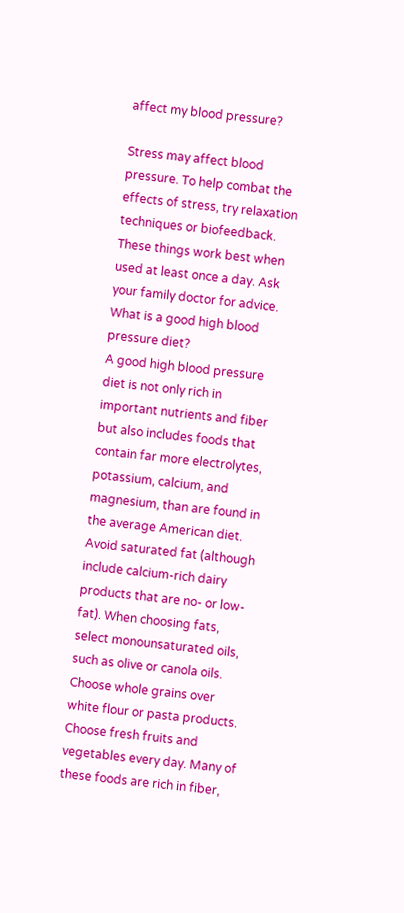affect my blood pressure?

Stress may affect blood pressure. To help combat the effects of stress, try relaxation techniques or biofeedback. These things work best when used at least once a day. Ask your family doctor for advice.
What is a good high blood pressure diet?
A good high blood pressure diet is not only rich in important nutrients and fiber but also includes foods that contain far more electrolytes, potassium, calcium, and magnesium, than are found in the average American diet. Avoid saturated fat (although include calcium-rich dairy products that are no- or low-fat). When choosing fats, select monounsaturated oils, such as olive or canola oils. Choose whole grains over white flour or pasta products. Choose fresh fruits and vegetables every day. Many of these foods are rich in fiber,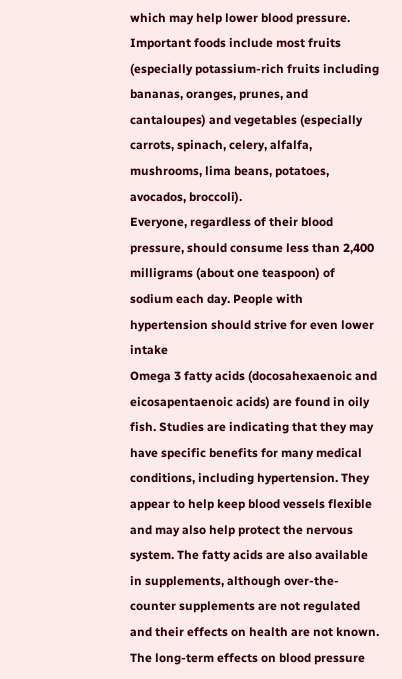which may help lower blood pressure. Important foods include most fruits (especially potassium-rich fruits including bananas, oranges, prunes, and cantaloupes) and vegetables (especially carrots, spinach, celery, alfalfa, mushrooms, lima beans, potatoes, avocados, broccoli).
Everyone, regardless of their blood pressure, should consume less than 2,400 milligrams (about one teaspoon) of sodium each day. People with hypertension should strive for even lower intake
Omega 3 fatty acids (docosahexaenoic and eicosapentaenoic acids) are found in oily fish. Studies are indicating that they may have specific benefits for many medical conditions, including hypertension. They appear to help keep blood vessels flexible and may also help protect the nervous system. The fatty acids are also available in supplements, although over-the-counter supplements are not regulated and their effects on health are not known. The long-term effects on blood pressure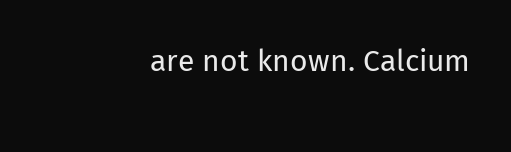are not known. Calcium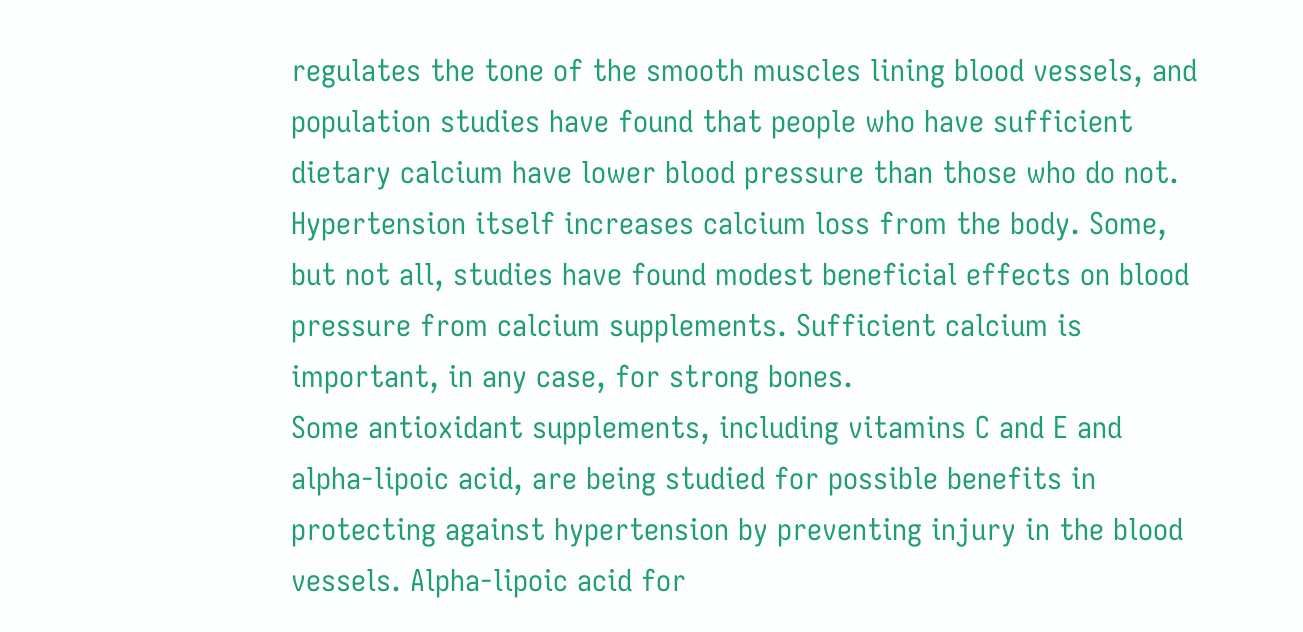regulates the tone of the smooth muscles lining blood vessels, and population studies have found that people who have sufficient dietary calcium have lower blood pressure than those who do not. Hypertension itself increases calcium loss from the body. Some, but not all, studies have found modest beneficial effects on blood pressure from calcium supplements. Sufficient calcium is important, in any case, for strong bones.
Some antioxidant supplements, including vitamins C and E and alpha-lipoic acid, are being studied for possible benefits in protecting against hypertension by preventing injury in the blood vessels. Alpha-lipoic acid for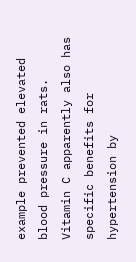example prevented elevated blood pressure in rats. Vitamin C apparently also has specific benefits for hypertension by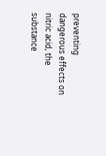preventing dangerous effects on nitric acid, the substance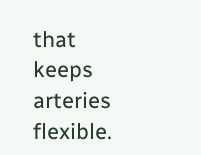that keeps arteries flexible.